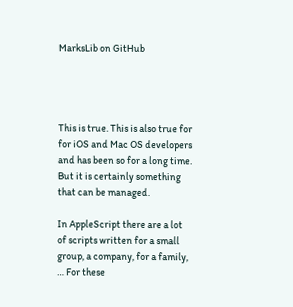MarksLib on GitHub




This is true. This is also true for for iOS and Mac OS developers and has been so for a long time. But it is certainly something that can be managed.

In AppleScript there are a lot of scripts written for a small group, a company, for a family, … For these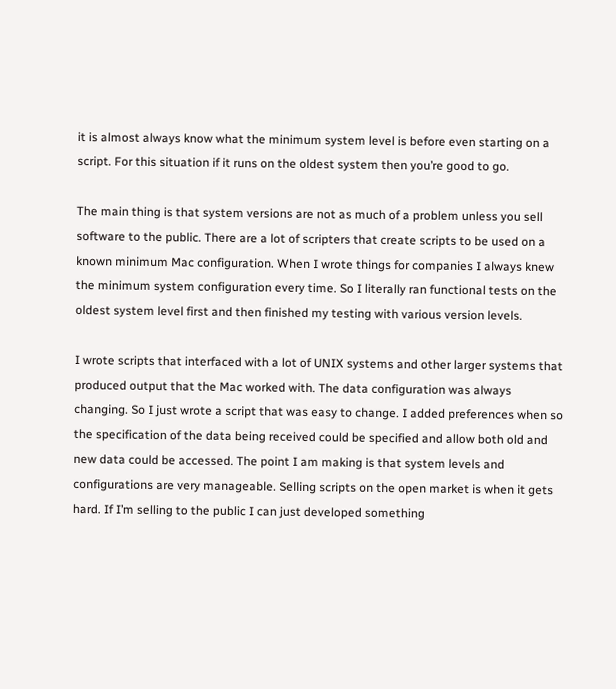it is almost always know what the minimum system level is before even starting on a script. For this situation if it runs on the oldest system then you’re good to go.

The main thing is that system versions are not as much of a problem unless you sell software to the public. There are a lot of scripters that create scripts to be used on a known minimum Mac configuration. When I wrote things for companies I always knew the minimum system configuration every time. So I literally ran functional tests on the oldest system level first and then finished my testing with various version levels.

I wrote scripts that interfaced with a lot of UNIX systems and other larger systems that produced output that the Mac worked with. The data configuration was always changing. So I just wrote a script that was easy to change. I added preferences when so the specification of the data being received could be specified and allow both old and new data could be accessed. The point I am making is that system levels and configurations are very manageable. Selling scripts on the open market is when it gets hard. If I’m selling to the public I can just developed something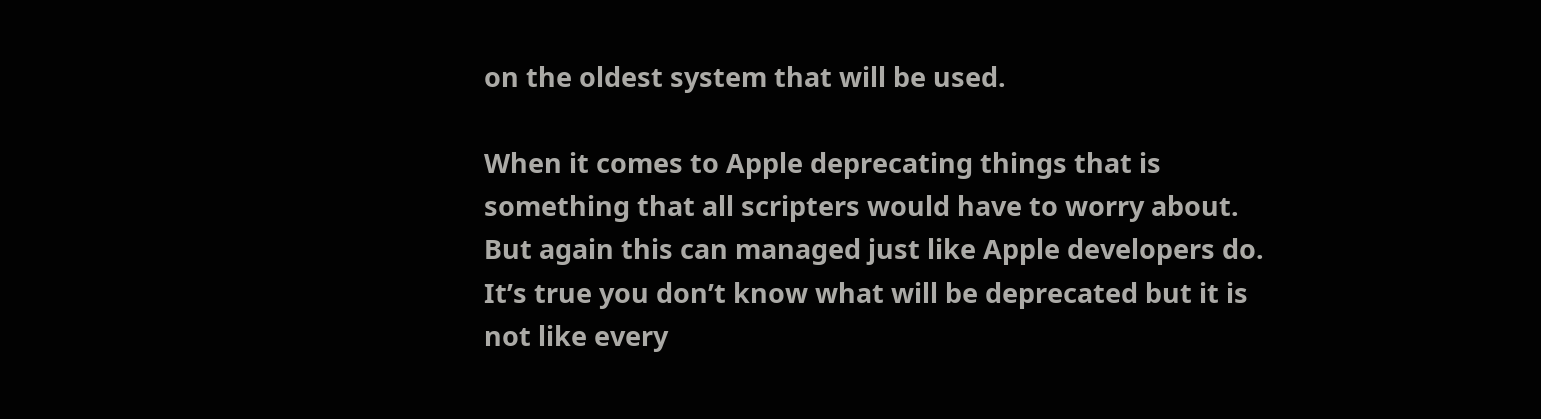on the oldest system that will be used.

When it comes to Apple deprecating things that is something that all scripters would have to worry about. But again this can managed just like Apple developers do. It’s true you don’t know what will be deprecated but it is not like every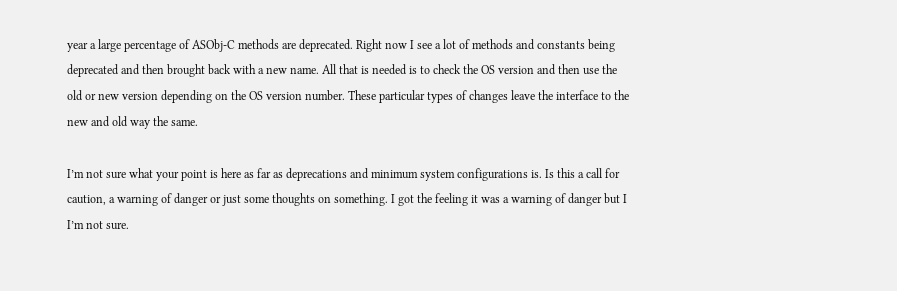year a large percentage of ASObj-C methods are deprecated. Right now I see a lot of methods and constants being deprecated and then brought back with a new name. All that is needed is to check the OS version and then use the old or new version depending on the OS version number. These particular types of changes leave the interface to the new and old way the same.

I’m not sure what your point is here as far as deprecations and minimum system configurations is. Is this a call for caution, a warning of danger or just some thoughts on something. I got the feeling it was a warning of danger but I I’m not sure.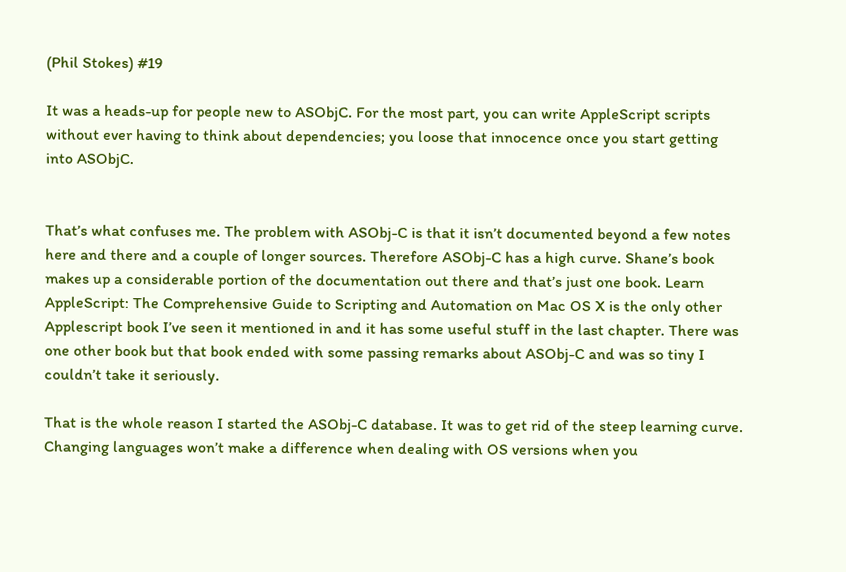(Phil Stokes) #19

It was a heads-up for people new to ASObjC. For the most part, you can write AppleScript scripts without ever having to think about dependencies; you loose that innocence once you start getting into ASObjC.


That’s what confuses me. The problem with ASObj-C is that it isn’t documented beyond a few notes here and there and a couple of longer sources. Therefore ASObj-C has a high curve. Shane’s book makes up a considerable portion of the documentation out there and that’s just one book. Learn AppleScript: The Comprehensive Guide to Scripting and Automation on Mac OS X is the only other Applescript book I’ve seen it mentioned in and it has some useful stuff in the last chapter. There was one other book but that book ended with some passing remarks about ASObj-C and was so tiny I couldn’t take it seriously.

That is the whole reason I started the ASObj-C database. It was to get rid of the steep learning curve. Changing languages won’t make a difference when dealing with OS versions when you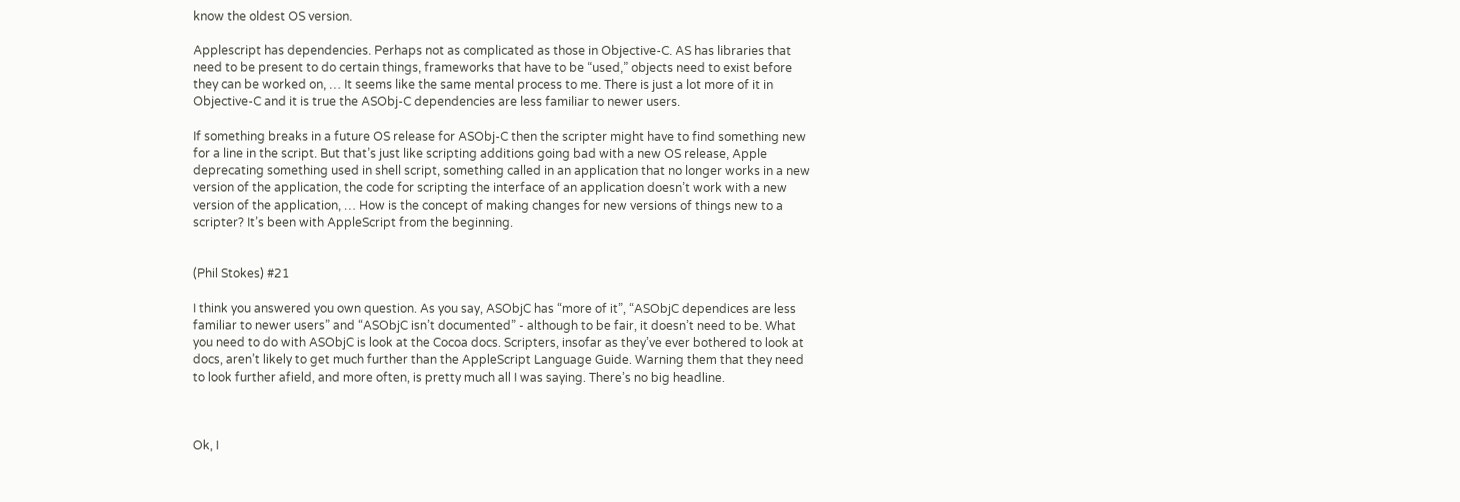know the oldest OS version.

Applescript has dependencies. Perhaps not as complicated as those in Objective-C. AS has libraries that need to be present to do certain things, frameworks that have to be “used,” objects need to exist before they can be worked on, … It seems like the same mental process to me. There is just a lot more of it in Objective-C and it is true the ASObj-C dependencies are less familiar to newer users.

If something breaks in a future OS release for ASObj-C then the scripter might have to find something new for a line in the script. But that’s just like scripting additions going bad with a new OS release, Apple deprecating something used in shell script, something called in an application that no longer works in a new version of the application, the code for scripting the interface of an application doesn’t work with a new version of the application, … How is the concept of making changes for new versions of things new to a scripter? It’s been with AppleScript from the beginning.


(Phil Stokes) #21

I think you answered you own question. As you say, ASObjC has “more of it”, “ASObjC dependices are less familiar to newer users” and “ASObjC isn’t documented” - although to be fair, it doesn’t need to be. What you need to do with ASObjC is look at the Cocoa docs. Scripters, insofar as they’ve ever bothered to look at docs, aren’t likely to get much further than the AppleScript Language Guide. Warning them that they need to look further afield, and more often, is pretty much all I was saying. There’s no big headline.



Ok, I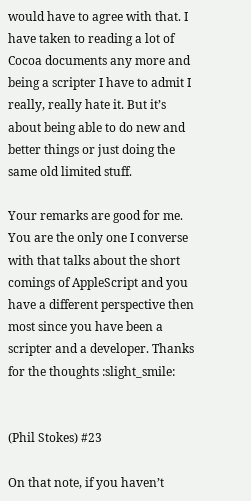would have to agree with that. I have taken to reading a lot of Cocoa documents any more and being a scripter I have to admit I really, really hate it. But it’s about being able to do new and better things or just doing the same old limited stuff.

Your remarks are good for me. You are the only one I converse with that talks about the short comings of AppleScript and you have a different perspective then most since you have been a scripter and a developer. Thanks for the thoughts :slight_smile:


(Phil Stokes) #23

On that note, if you haven’t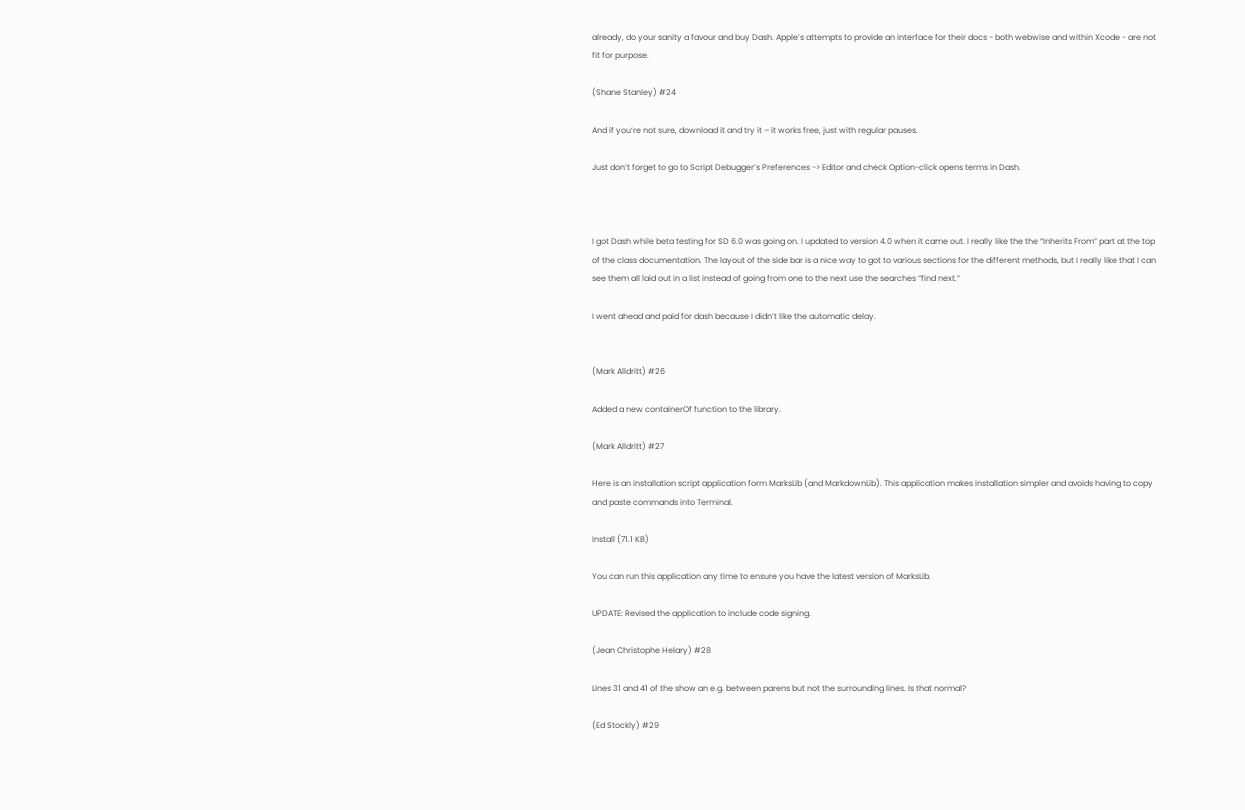already, do your sanity a favour and buy Dash. Apple’s attempts to provide an interface for their docs - both webwise and within Xcode - are not fit for purpose.

(Shane Stanley) #24

And if you’re not sure, download it and try it – it works free, just with regular pauses.

Just don’t forget to go to Script Debugger’s Preferences -> Editor and check Option-click opens terms in Dash.



I got Dash while beta testing for SD 6.0 was going on. I updated to version 4.0 when it came out. I really like the the “Inherits From” part at the top of the class documentation. The layout of the side bar is a nice way to got to various sections for the different methods, but I really like that I can see them all laid out in a list instead of going from one to the next use the searches “find next.”

I went ahead and paid for dash because I didn’t like the automatic delay.


(Mark Alldritt) #26

Added a new containerOf function to the library.

(Mark Alldritt) #27

Here is an installation script application form MarksLib (and MarkdownLib). This application makes installation simpler and avoids having to copy and paste commands into Terminal.

Install (71.1 KB)

You can run this application any time to ensure you have the latest version of MarksLib.

UPDATE: Revised the application to include code signing.

(Jean Christophe Helary) #28

Lines 31 and 41 of the show an e.g. between parens but not the surrounding lines. Is that normal?

(Ed Stockly) #29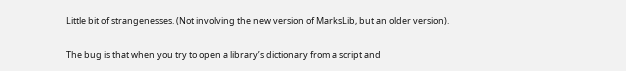Little bit of strangenesses. (Not involving the new version of MarksLib, but an older version).

The bug is that when you try to open a library’s dictionary from a script and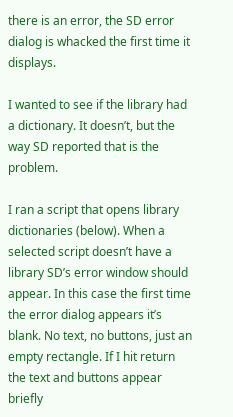there is an error, the SD error dialog is whacked the first time it displays.

I wanted to see if the library had a dictionary. It doesn’t, but the way SD reported that is the problem.

I ran a script that opens library dictionaries (below). When a selected script doesn’t have a library SD’s error window should appear. In this case the first time the error dialog appears it’s blank. No text, no buttons, just an empty rectangle. If I hit return the text and buttons appear briefly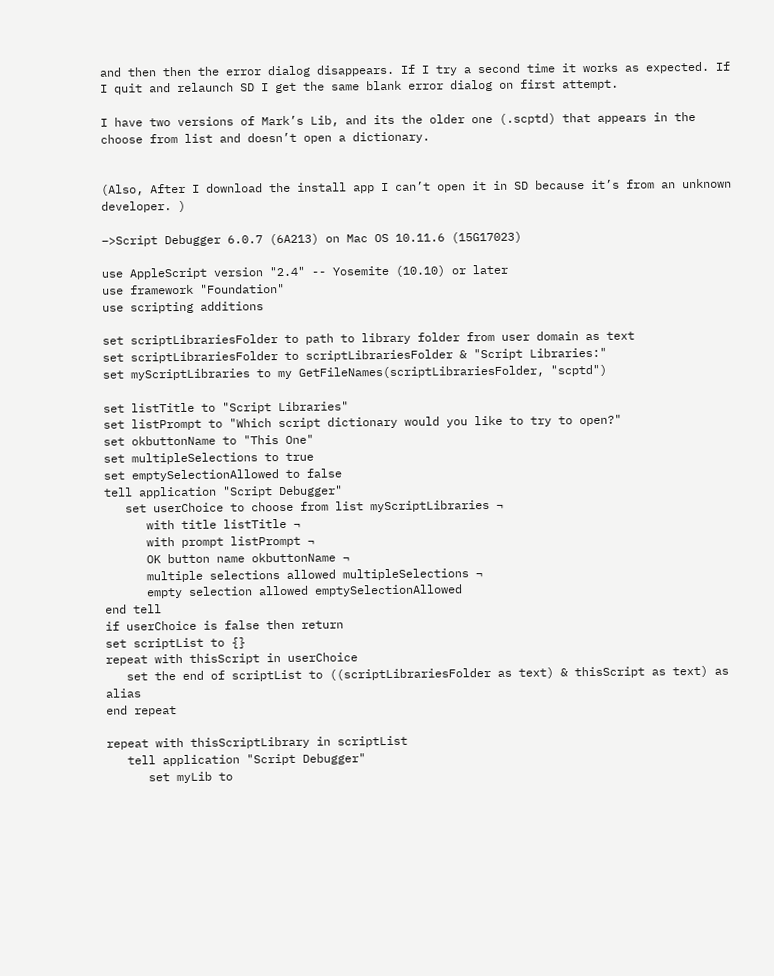and then then the error dialog disappears. If I try a second time it works as expected. If I quit and relaunch SD I get the same blank error dialog on first attempt.

I have two versions of Mark’s Lib, and its the older one (.scptd) that appears in the choose from list and doesn’t open a dictionary.


(Also, After I download the install app I can’t open it in SD because it’s from an unknown developer. )

–>Script Debugger 6.0.7 (6A213) on Mac OS 10.11.6 (15G17023)

use AppleScript version "2.4" -- Yosemite (10.10) or later
use framework "Foundation"
use scripting additions

set scriptLibrariesFolder to path to library folder from user domain as text
set scriptLibrariesFolder to scriptLibrariesFolder & "Script Libraries:"
set myScriptLibraries to my GetFileNames(scriptLibrariesFolder, "scptd")

set listTitle to "Script Libraries"
set listPrompt to "Which script dictionary would you like to try to open?"
set okbuttonName to "This One"
set multipleSelections to true
set emptySelectionAllowed to false
tell application "Script Debugger"
   set userChoice to choose from list myScriptLibraries ¬
      with title listTitle ¬
      with prompt listPrompt ¬
      OK button name okbuttonName ¬
      multiple selections allowed multipleSelections ¬
      empty selection allowed emptySelectionAllowed
end tell
if userChoice is false then return
set scriptList to {}
repeat with thisScript in userChoice
   set the end of scriptList to ((scriptLibrariesFolder as text) & thisScript as text) as alias
end repeat

repeat with thisScriptLibrary in scriptList
   tell application "Script Debugger"
      set myLib to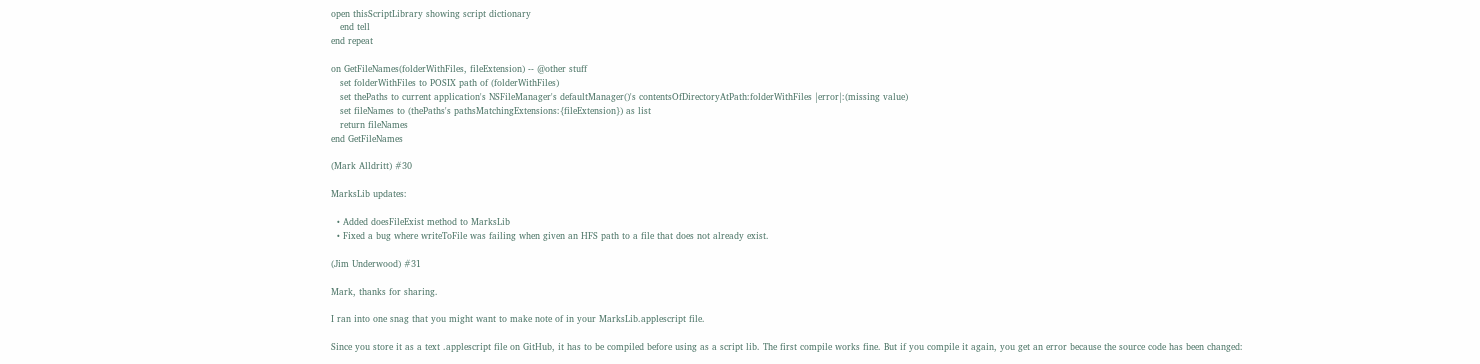open thisScriptLibrary showing script dictionary
   end tell
end repeat

on GetFileNames(folderWithFiles, fileExtension) -- @other stuff
   set folderWithFiles to POSIX path of (folderWithFiles)
   set thePaths to current application's NSFileManager's defaultManager()'s contentsOfDirectoryAtPath:folderWithFiles |error|:(missing value)
   set fileNames to (thePaths's pathsMatchingExtensions:{fileExtension}) as list
   return fileNames
end GetFileNames

(Mark Alldritt) #30

MarksLib updates:

  • Added doesFileExist method to MarksLib
  • Fixed a bug where writeToFile was failing when given an HFS path to a file that does not already exist.

(Jim Underwood) #31

Mark, thanks for sharing.

I ran into one snag that you might want to make note of in your MarksLib.applescript file.

Since you store it as a text .applescript file on GitHub, it has to be compiled before using as a script lib. The first compile works fine. But if you compile it again, you get an error because the source code has been changed: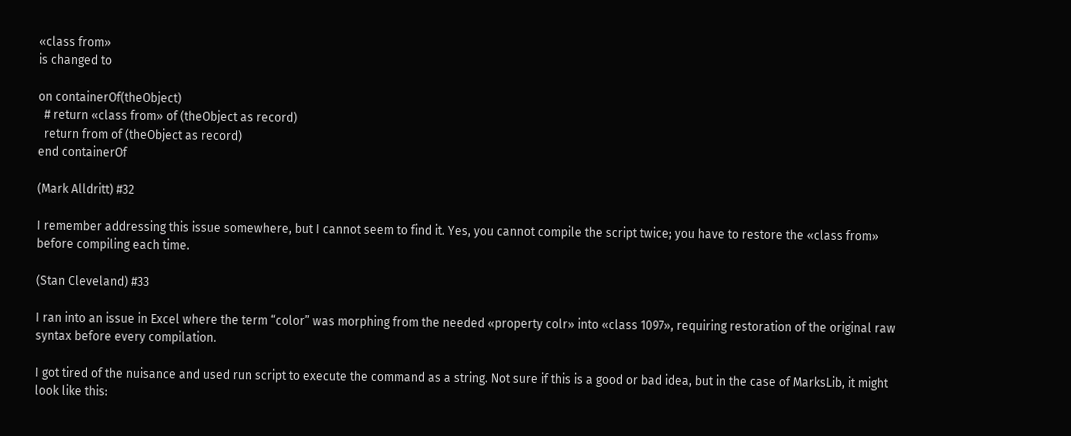«class from»
is changed to

on containerOf(theObject)
  # return «class from» of (theObject as record)
  return from of (theObject as record)
end containerOf

(Mark Alldritt) #32

I remember addressing this issue somewhere, but I cannot seem to find it. Yes, you cannot compile the script twice; you have to restore the «class from» before compiling each time.

(Stan Cleveland) #33

I ran into an issue in Excel where the term “color” was morphing from the needed «property colr» into «class 1097», requiring restoration of the original raw syntax before every compilation.

I got tired of the nuisance and used run script to execute the command as a string. Not sure if this is a good or bad idea, but in the case of MarksLib, it might look like this: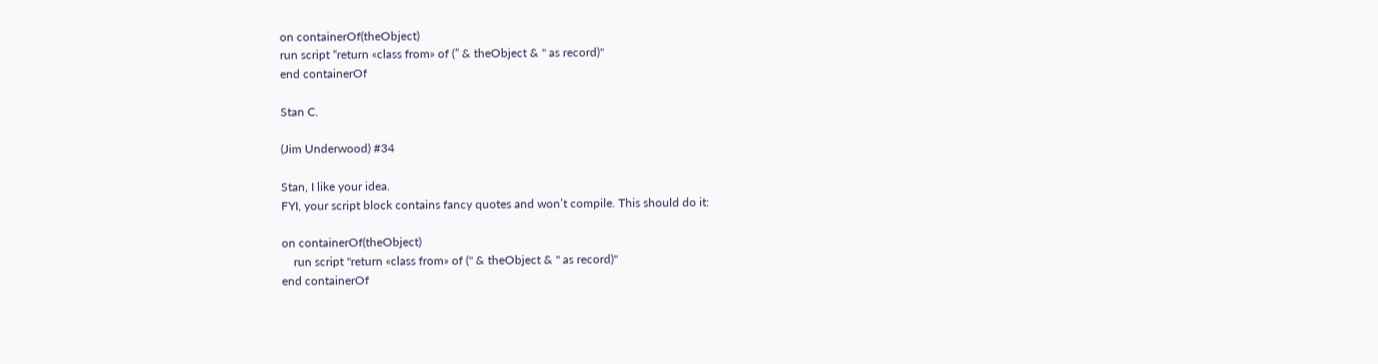on containerOf(theObject)
run script “return «class from» of (” & theObject & " as record)"
end containerOf

Stan C.

(Jim Underwood) #34

Stan, I like your idea.
FYI, your script block contains fancy quotes and won’t compile. This should do it:

on containerOf(theObject)
    run script "return «class from» of (" & theObject & " as record)"
end containerOf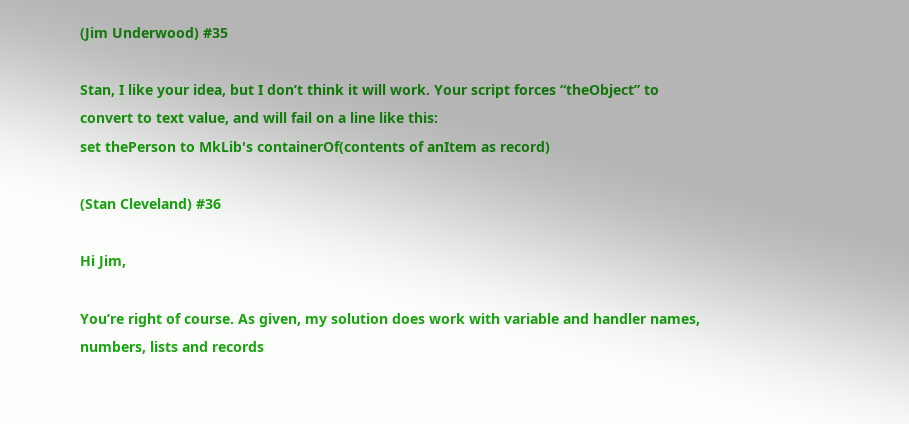(Jim Underwood) #35

Stan, I like your idea, but I don’t think it will work. Your script forces “theObject” to convert to text value, and will fail on a line like this:
set thePerson to MkLib's containerOf(contents of anItem as record)

(Stan Cleveland) #36

Hi Jim,

You’re right of course. As given, my solution does work with variable and handler names, numbers, lists and records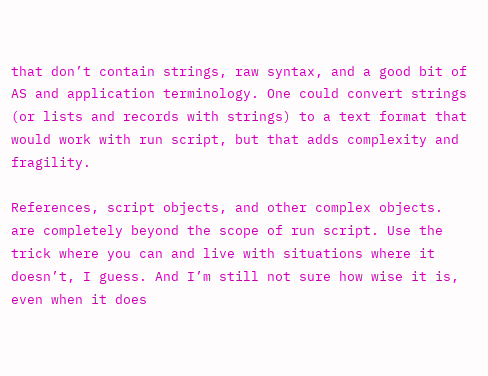that don’t contain strings, raw syntax, and a good bit of AS and application terminology. One could convert strings (or lists and records with strings) to a text format that would work with run script, but that adds complexity and fragility.

References, script objects, and other complex objects. are completely beyond the scope of run script. Use the trick where you can and live with situations where it doesn’t, I guess. And I’m still not sure how wise it is, even when it does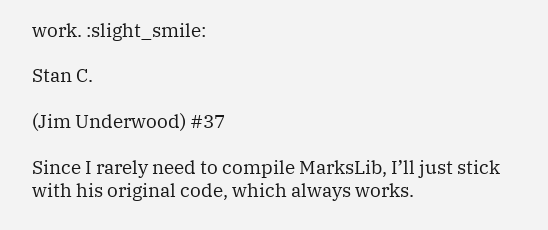work. :slight_smile:

Stan C.

(Jim Underwood) #37

Since I rarely need to compile MarksLib, I’ll just stick with his original code, which always works.